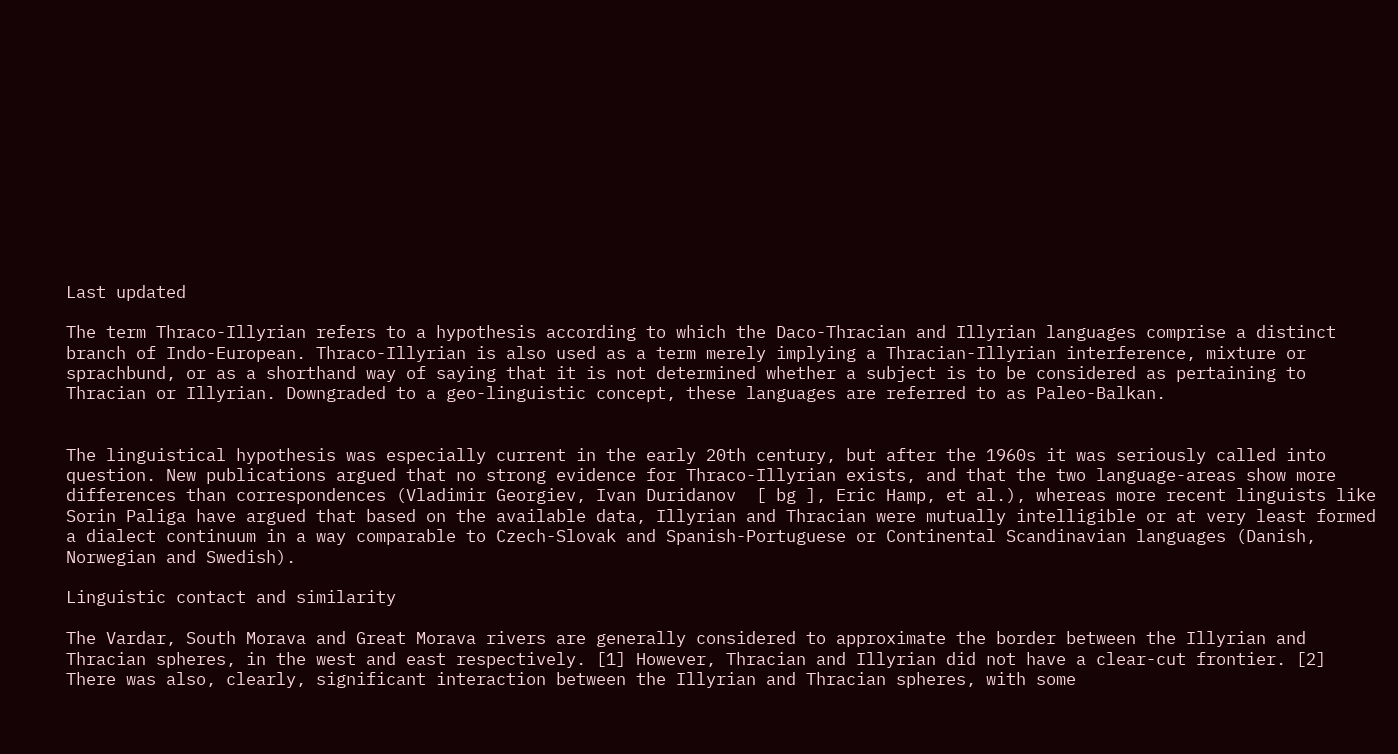Last updated

The term Thraco-Illyrian refers to a hypothesis according to which the Daco-Thracian and Illyrian languages comprise a distinct branch of Indo-European. Thraco-Illyrian is also used as a term merely implying a Thracian-Illyrian interference, mixture or sprachbund, or as a shorthand way of saying that it is not determined whether a subject is to be considered as pertaining to Thracian or Illyrian. Downgraded to a geo-linguistic concept, these languages are referred to as Paleo-Balkan.


The linguistical hypothesis was especially current in the early 20th century, but after the 1960s it was seriously called into question. New publications argued that no strong evidence for Thraco-Illyrian exists, and that the two language-areas show more differences than correspondences (Vladimir Georgiev, Ivan Duridanov  [ bg ], Eric Hamp, et al.), whereas more recent linguists like Sorin Paliga have argued that based on the available data, Illyrian and Thracian were mutually intelligible or at very least formed a dialect continuum in a way comparable to Czech-Slovak and Spanish-Portuguese or Continental Scandinavian languages (Danish, Norwegian and Swedish).

Linguistic contact and similarity

The Vardar, South Morava and Great Morava rivers are generally considered to approximate the border between the Illyrian and Thracian spheres, in the west and east respectively. [1] However, Thracian and Illyrian did not have a clear-cut frontier. [2] There was also, clearly, significant interaction between the Illyrian and Thracian spheres, with some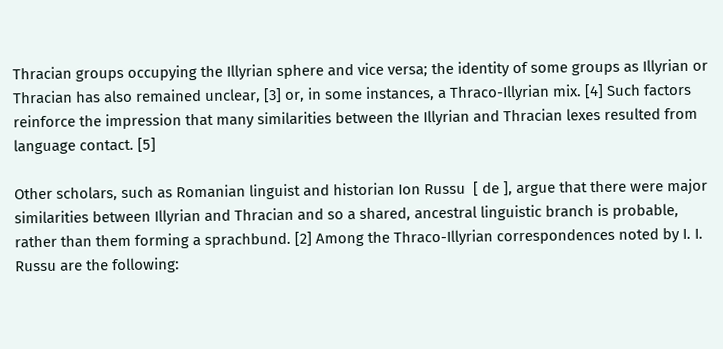Thracian groups occupying the Illyrian sphere and vice versa; the identity of some groups as Illyrian or Thracian has also remained unclear, [3] or, in some instances, a Thraco-Illyrian mix. [4] Such factors reinforce the impression that many similarities between the Illyrian and Thracian lexes resulted from language contact. [5]

Other scholars, such as Romanian linguist and historian Ion Russu  [ de ], argue that there were major similarities between Illyrian and Thracian and so a shared, ancestral linguistic branch is probable, rather than them forming a sprachbund. [2] Among the Thraco-Illyrian correspondences noted by I. I. Russu are the following: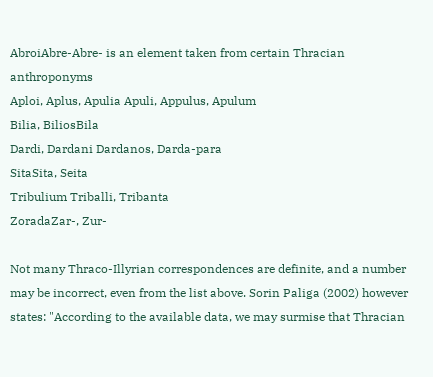AbroiAbre-Abre- is an element taken from certain Thracian anthroponyms
Aploi, Aplus, Apulia Apuli, Appulus, Apulum
Bilia, BiliosBila
Dardi, Dardani Dardanos, Darda-para
SitaSita, Seita
Tribulium Triballi, Tribanta
ZoradaZar-, Zur-

Not many Thraco-Illyrian correspondences are definite, and a number may be incorrect, even from the list above. Sorin Paliga (2002) however states: "According to the available data, we may surmise that Thracian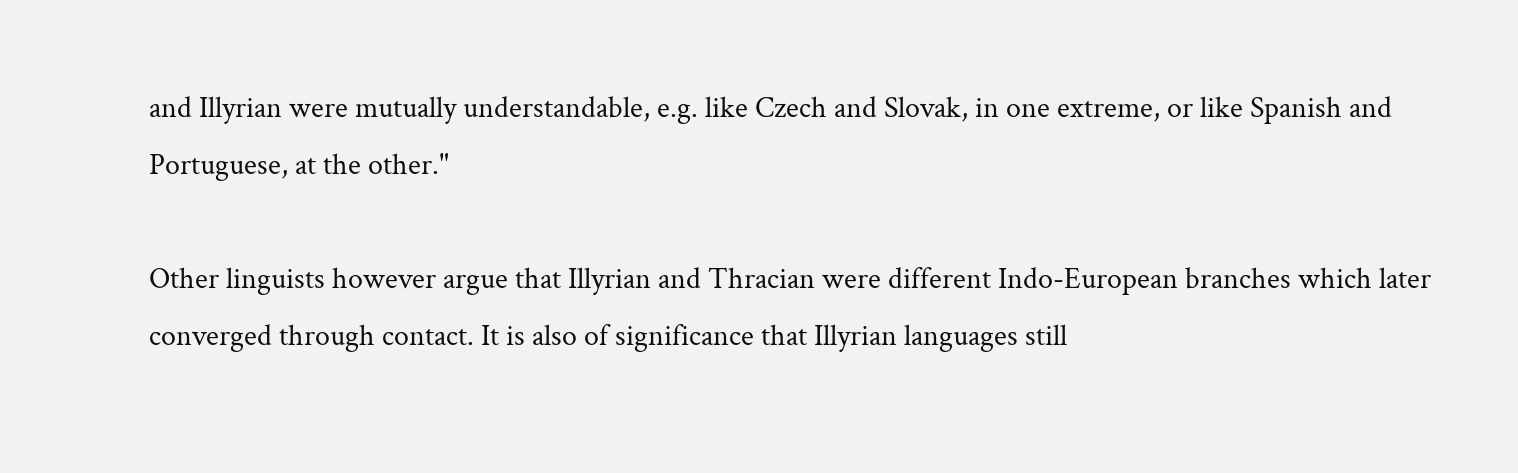and Illyrian were mutually understandable, e.g. like Czech and Slovak, in one extreme, or like Spanish and Portuguese, at the other."

Other linguists however argue that Illyrian and Thracian were different Indo-European branches which later converged through contact. It is also of significance that Illyrian languages still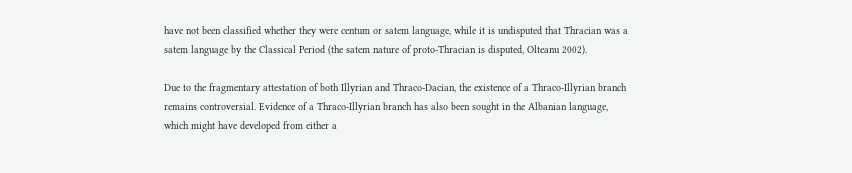have not been classified whether they were centum or satem language, while it is undisputed that Thracian was a satem language by the Classical Period (the satem nature of proto-Thracian is disputed, Olteanu 2002).

Due to the fragmentary attestation of both Illyrian and Thraco-Dacian, the existence of a Thraco-Illyrian branch remains controversial. Evidence of a Thraco-Illyrian branch has also been sought in the Albanian language, which might have developed from either a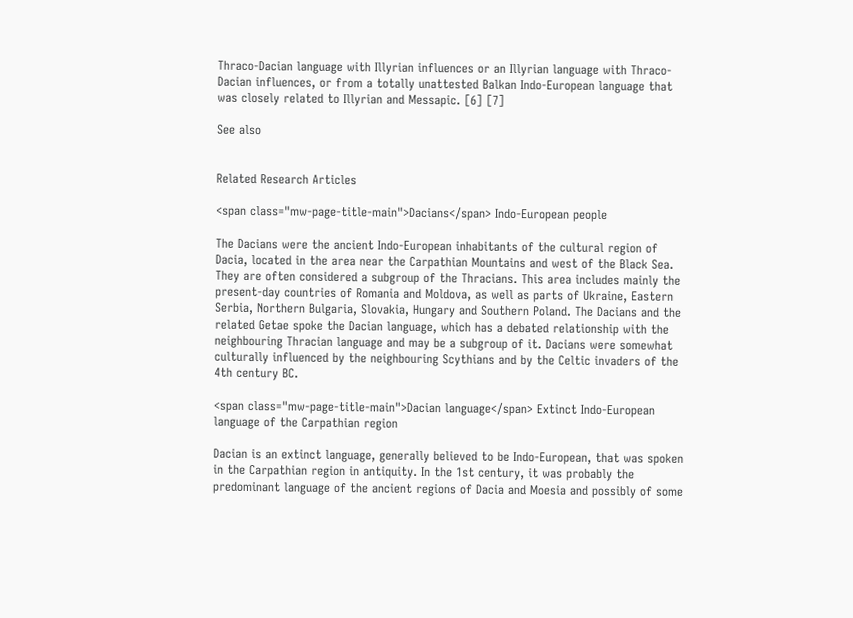Thraco-Dacian language with Illyrian influences or an Illyrian language with Thraco-Dacian influences, or from a totally unattested Balkan Indo-European language that was closely related to Illyrian and Messapic. [6] [7]

See also


Related Research Articles

<span class="mw-page-title-main">Dacians</span> Indo-European people

The Dacians were the ancient Indo-European inhabitants of the cultural region of Dacia, located in the area near the Carpathian Mountains and west of the Black Sea. They are often considered a subgroup of the Thracians. This area includes mainly the present-day countries of Romania and Moldova, as well as parts of Ukraine, Eastern Serbia, Northern Bulgaria, Slovakia, Hungary and Southern Poland. The Dacians and the related Getae spoke the Dacian language, which has a debated relationship with the neighbouring Thracian language and may be a subgroup of it. Dacians were somewhat culturally influenced by the neighbouring Scythians and by the Celtic invaders of the 4th century BC.

<span class="mw-page-title-main">Dacian language</span> Extinct Indo-European language of the Carpathian region

Dacian is an extinct language, generally believed to be Indo-European, that was spoken in the Carpathian region in antiquity. In the 1st century, it was probably the predominant language of the ancient regions of Dacia and Moesia and possibly of some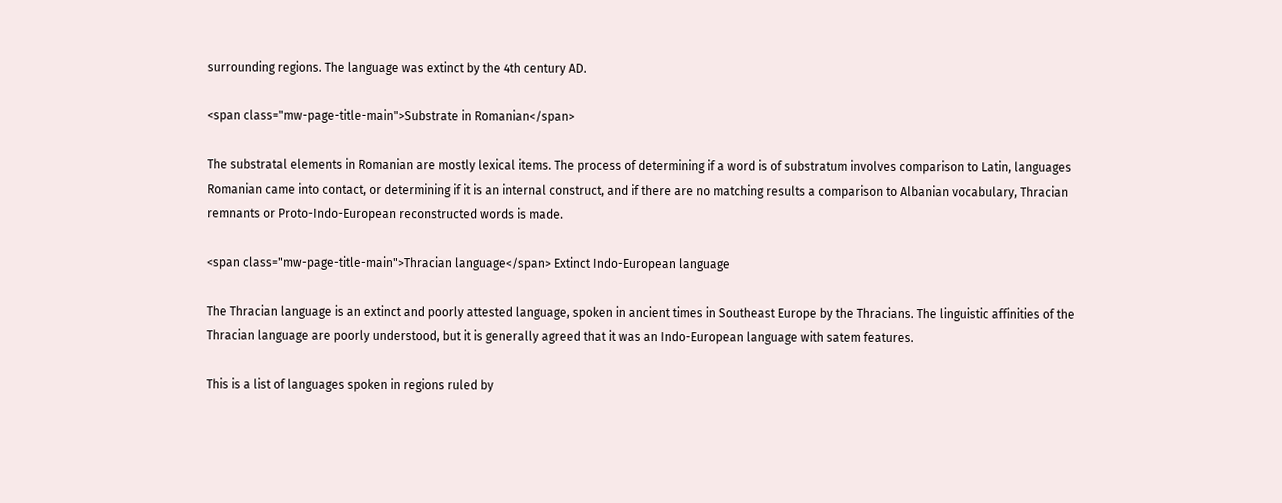surrounding regions. The language was extinct by the 4th century AD.

<span class="mw-page-title-main">Substrate in Romanian</span>

The substratal elements in Romanian are mostly lexical items. The process of determining if a word is of substratum involves comparison to Latin, languages Romanian came into contact, or determining if it is an internal construct, and if there are no matching results a comparison to Albanian vocabulary, Thracian remnants or Proto-Indo-European reconstructed words is made.

<span class="mw-page-title-main">Thracian language</span> Extinct Indo-European language

The Thracian language is an extinct and poorly attested language, spoken in ancient times in Southeast Europe by the Thracians. The linguistic affinities of the Thracian language are poorly understood, but it is generally agreed that it was an Indo-European language with satem features.

This is a list of languages spoken in regions ruled by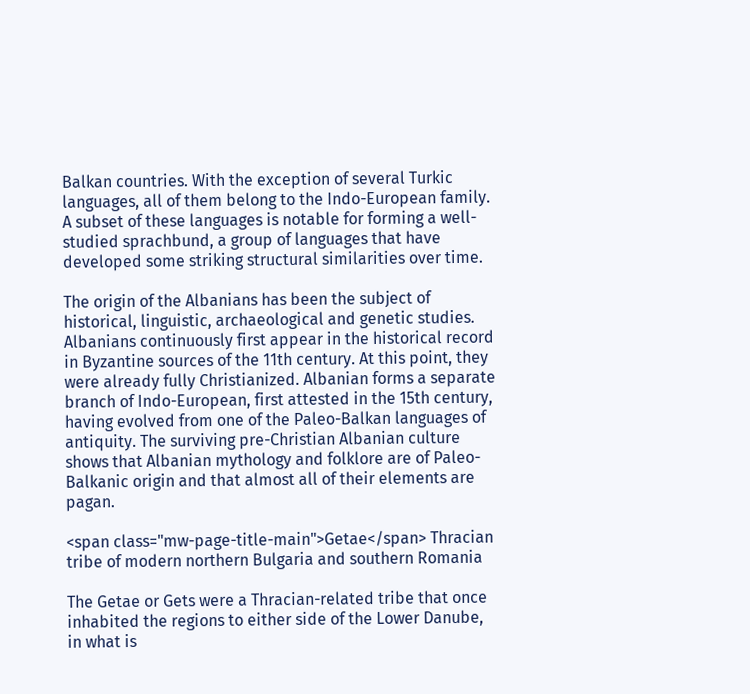Balkan countries. With the exception of several Turkic languages, all of them belong to the Indo-European family. A subset of these languages is notable for forming a well-studied sprachbund, a group of languages that have developed some striking structural similarities over time.

The origin of the Albanians has been the subject of historical, linguistic, archaeological and genetic studies. Albanians continuously first appear in the historical record in Byzantine sources of the 11th century. At this point, they were already fully Christianized. Albanian forms a separate branch of Indo-European, first attested in the 15th century, having evolved from one of the Paleo-Balkan languages of antiquity. The surviving pre-Christian Albanian culture shows that Albanian mythology and folklore are of Paleo-Balkanic origin and that almost all of their elements are pagan.

<span class="mw-page-title-main">Getae</span> Thracian tribe of modern northern Bulgaria and southern Romania

The Getae or Gets were a Thracian-related tribe that once inhabited the regions to either side of the Lower Danube, in what is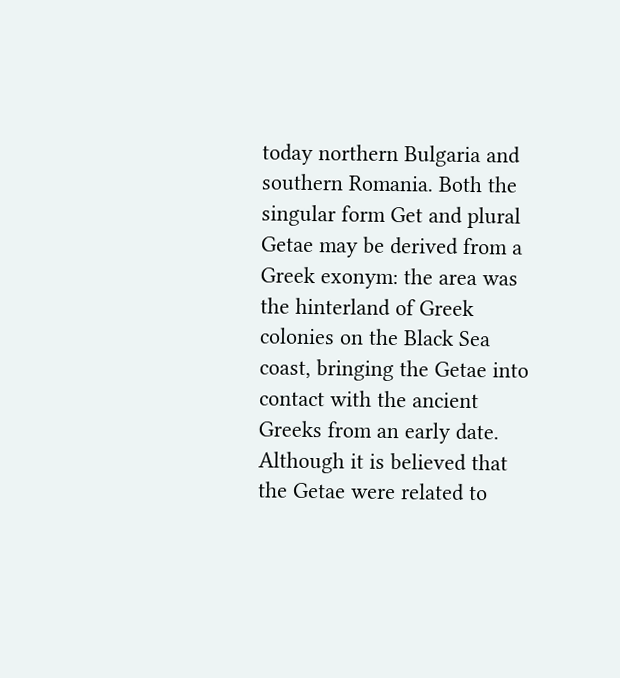today northern Bulgaria and southern Romania. Both the singular form Get and plural Getae may be derived from a Greek exonym: the area was the hinterland of Greek colonies on the Black Sea coast, bringing the Getae into contact with the ancient Greeks from an early date. Although it is believed that the Getae were related to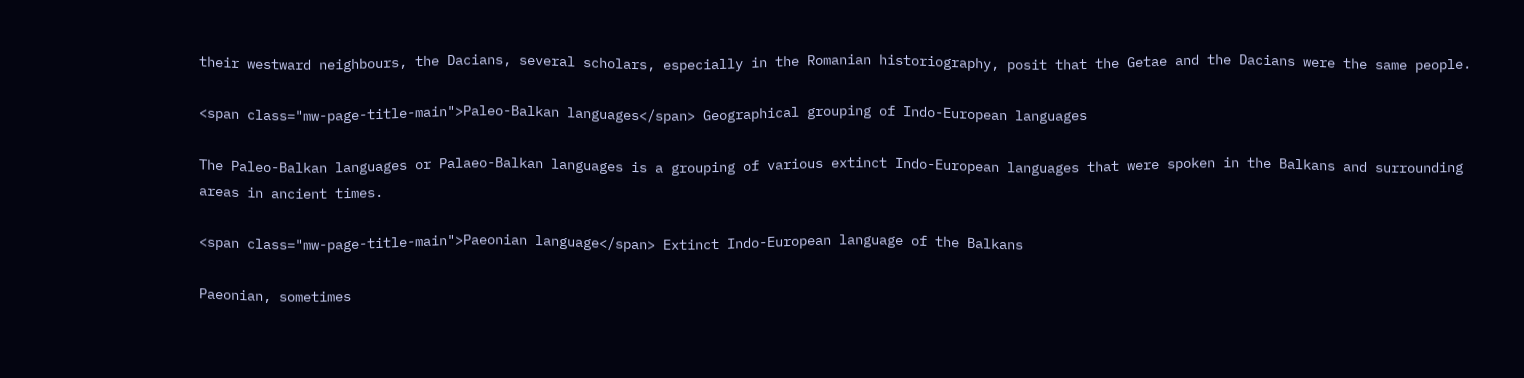their westward neighbours, the Dacians, several scholars, especially in the Romanian historiography, posit that the Getae and the Dacians were the same people.

<span class="mw-page-title-main">Paleo-Balkan languages</span> Geographical grouping of Indo-European languages

The Paleo-Balkan languages or Palaeo-Balkan languages is a grouping of various extinct Indo-European languages that were spoken in the Balkans and surrounding areas in ancient times.

<span class="mw-page-title-main">Paeonian language</span> Extinct Indo-European language of the Balkans

Paeonian, sometimes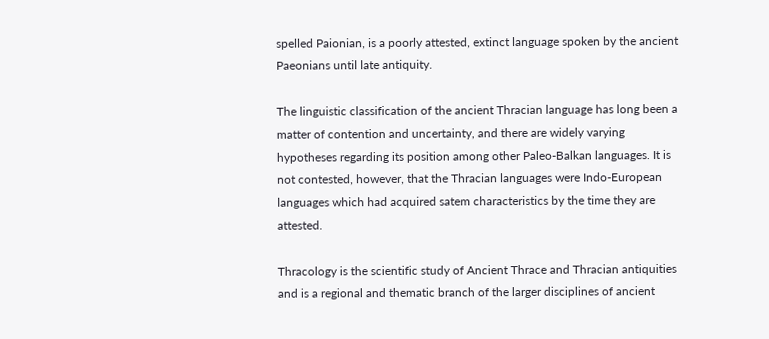spelled Paionian, is a poorly attested, extinct language spoken by the ancient Paeonians until late antiquity.

The linguistic classification of the ancient Thracian language has long been a matter of contention and uncertainty, and there are widely varying hypotheses regarding its position among other Paleo-Balkan languages. It is not contested, however, that the Thracian languages were Indo-European languages which had acquired satem characteristics by the time they are attested.

Thracology is the scientific study of Ancient Thrace and Thracian antiquities and is a regional and thematic branch of the larger disciplines of ancient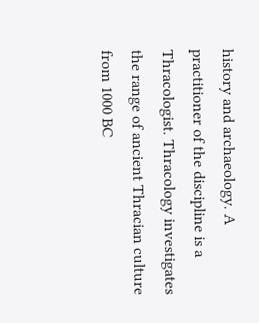history and archaeology. A practitioner of the discipline is a Thracologist. Thracology investigates the range of ancient Thracian culture from 1000 BC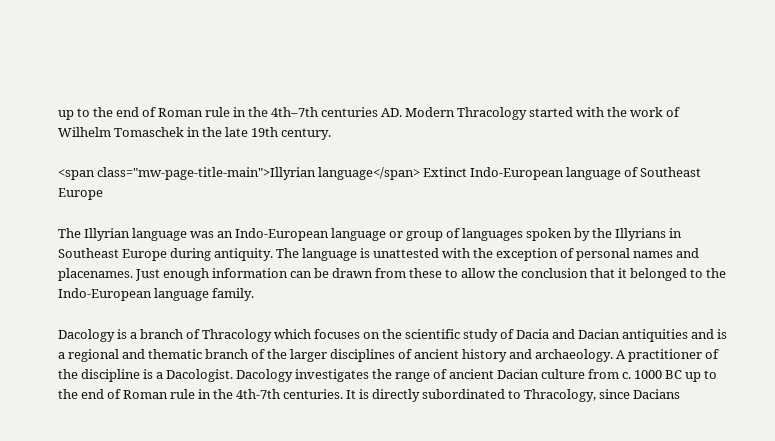up to the end of Roman rule in the 4th–7th centuries AD. Modern Thracology started with the work of Wilhelm Tomaschek in the late 19th century.

<span class="mw-page-title-main">Illyrian language</span> Extinct Indo-European language of Southeast Europe

The Illyrian language was an Indo-European language or group of languages spoken by the Illyrians in Southeast Europe during antiquity. The language is unattested with the exception of personal names and placenames. Just enough information can be drawn from these to allow the conclusion that it belonged to the Indo-European language family.

Dacology is a branch of Thracology which focuses on the scientific study of Dacia and Dacian antiquities and is a regional and thematic branch of the larger disciplines of ancient history and archaeology. A practitioner of the discipline is a Dacologist. Dacology investigates the range of ancient Dacian culture from c. 1000 BC up to the end of Roman rule in the 4th-7th centuries. It is directly subordinated to Thracology, since Dacians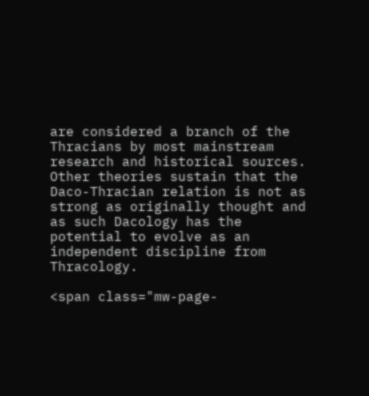are considered a branch of the Thracians by most mainstream research and historical sources. Other theories sustain that the Daco-Thracian relation is not as strong as originally thought and as such Dacology has the potential to evolve as an independent discipline from Thracology.

<span class="mw-page-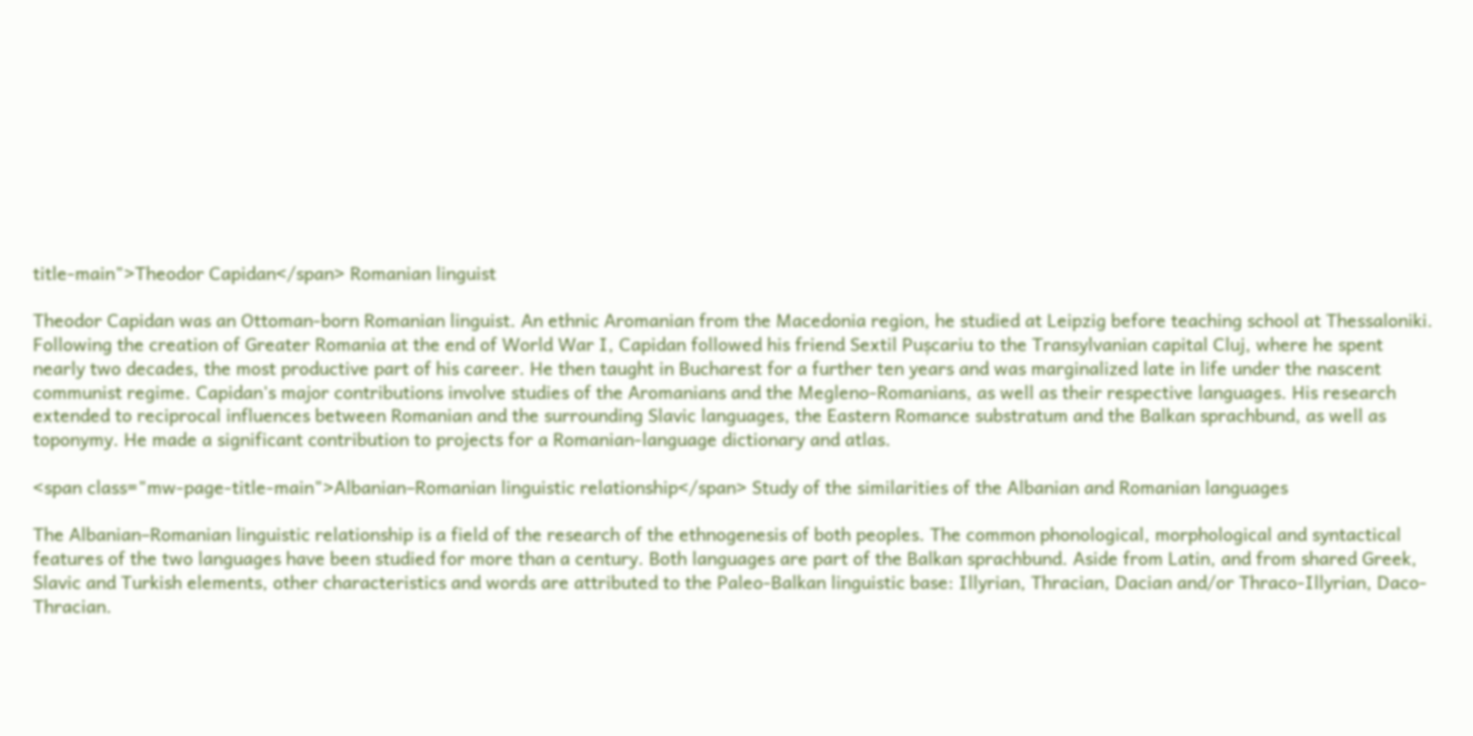title-main">Theodor Capidan</span> Romanian linguist

Theodor Capidan was an Ottoman-born Romanian linguist. An ethnic Aromanian from the Macedonia region, he studied at Leipzig before teaching school at Thessaloniki. Following the creation of Greater Romania at the end of World War I, Capidan followed his friend Sextil Pușcariu to the Transylvanian capital Cluj, where he spent nearly two decades, the most productive part of his career. He then taught in Bucharest for a further ten years and was marginalized late in life under the nascent communist regime. Capidan's major contributions involve studies of the Aromanians and the Megleno-Romanians, as well as their respective languages. His research extended to reciprocal influences between Romanian and the surrounding Slavic languages, the Eastern Romance substratum and the Balkan sprachbund, as well as toponymy. He made a significant contribution to projects for a Romanian-language dictionary and atlas.

<span class="mw-page-title-main">Albanian–Romanian linguistic relationship</span> Study of the similarities of the Albanian and Romanian languages

The Albanian–Romanian linguistic relationship is a field of the research of the ethnogenesis of both peoples. The common phonological, morphological and syntactical features of the two languages have been studied for more than a century. Both languages are part of the Balkan sprachbund. Aside from Latin, and from shared Greek, Slavic and Turkish elements, other characteristics and words are attributed to the Paleo-Balkan linguistic base: Illyrian, Thracian, Dacian and/or Thraco-Illyrian, Daco-Thracian.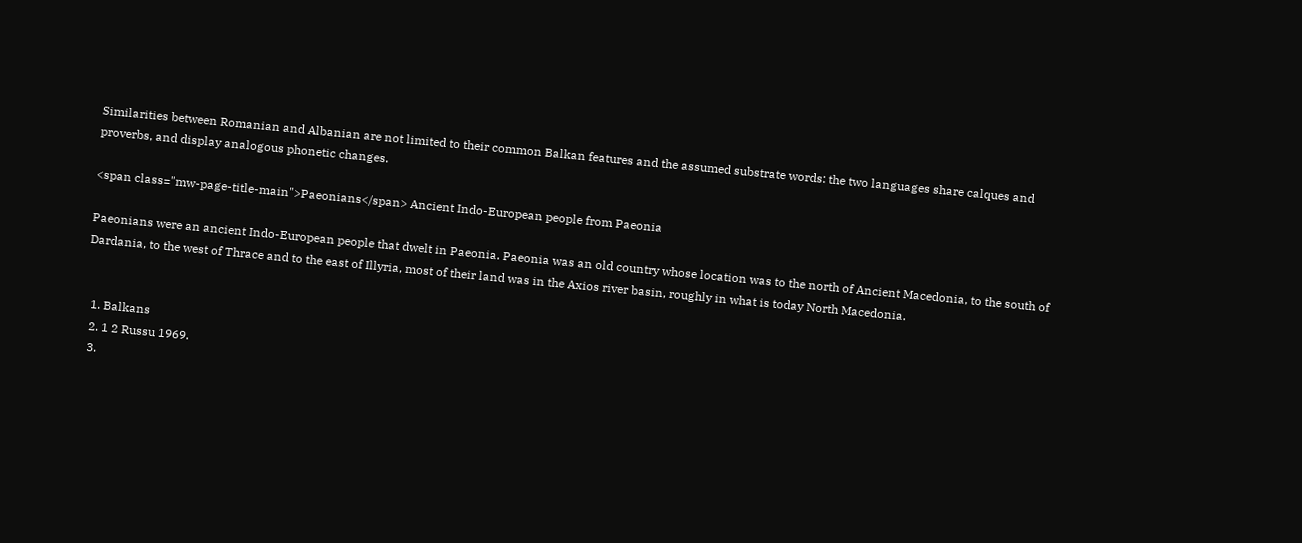Similarities between Romanian and Albanian are not limited to their common Balkan features and the assumed substrate words: the two languages share calques and proverbs, and display analogous phonetic changes.

<span class="mw-page-title-main">Paeonians</span> Ancient Indo-European people from Paeonia

Paeonians were an ancient Indo-European people that dwelt in Paeonia. Paeonia was an old country whose location was to the north of Ancient Macedonia, to the south of Dardania, to the west of Thrace and to the east of Illyria, most of their land was in the Axios river basin, roughly in what is today North Macedonia.


  1. Balkans
  2. 1 2 Russu 1969.
  3.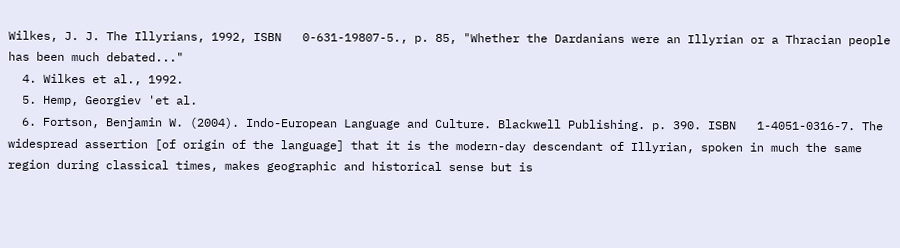Wilkes, J. J. The Illyrians, 1992, ISBN   0-631-19807-5., p. 85, "Whether the Dardanians were an Illyrian or a Thracian people has been much debated..."
  4. Wilkes et al., 1992.
  5. Hemp, Georgiev 'et al.
  6. Fortson, Benjamin W. (2004). Indo-European Language and Culture. Blackwell Publishing. p. 390. ISBN   1-4051-0316-7. The widespread assertion [of origin of the language] that it is the modern-day descendant of Illyrian, spoken in much the same region during classical times, makes geographic and historical sense but is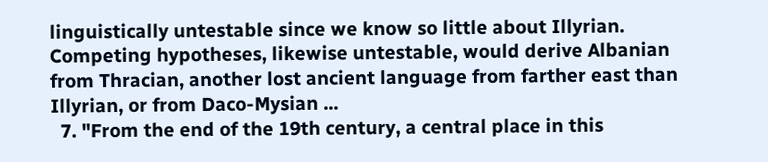linguistically untestable since we know so little about Illyrian. Competing hypotheses, likewise untestable, would derive Albanian from Thracian, another lost ancient language from farther east than Illyrian, or from Daco-Mysian ...
  7. "From the end of the 19th century, a central place in this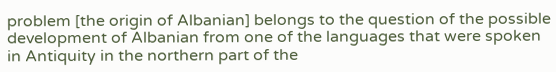problem [the origin of Albanian] belongs to the question of the possible development of Albanian from one of the languages that were spoken in Antiquity in the northern part of the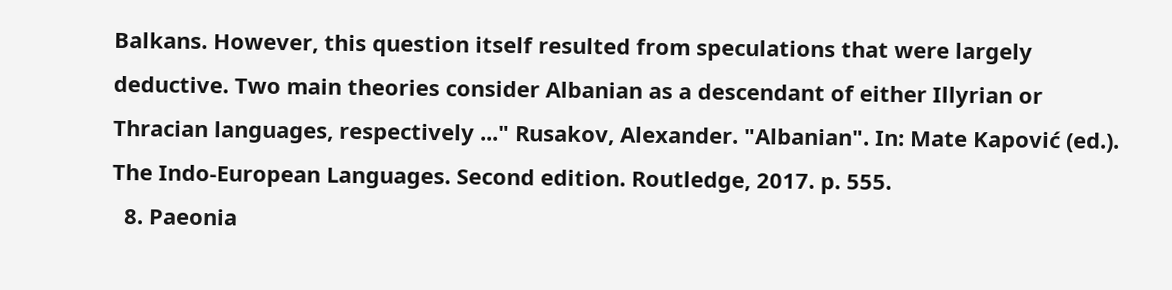Balkans. However, this question itself resulted from speculations that were largely deductive. Two main theories consider Albanian as a descendant of either Illyrian or Thracian languages, respectively ..." Rusakov, Alexander. "Albanian". In: Mate Kapović (ed.). The Indo-European Languages. Second edition. Routledge, 2017. p. 555.
  8. Paeonia